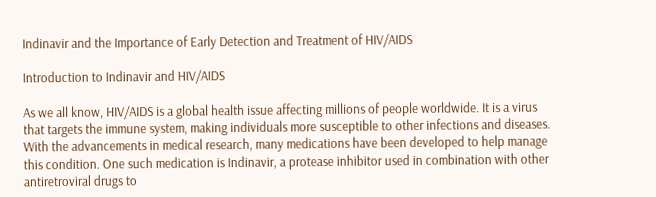Indinavir and the Importance of Early Detection and Treatment of HIV/AIDS

Introduction to Indinavir and HIV/AIDS

As we all know, HIV/AIDS is a global health issue affecting millions of people worldwide. It is a virus that targets the immune system, making individuals more susceptible to other infections and diseases. With the advancements in medical research, many medications have been developed to help manage this condition. One such medication is Indinavir, a protease inhibitor used in combination with other antiretroviral drugs to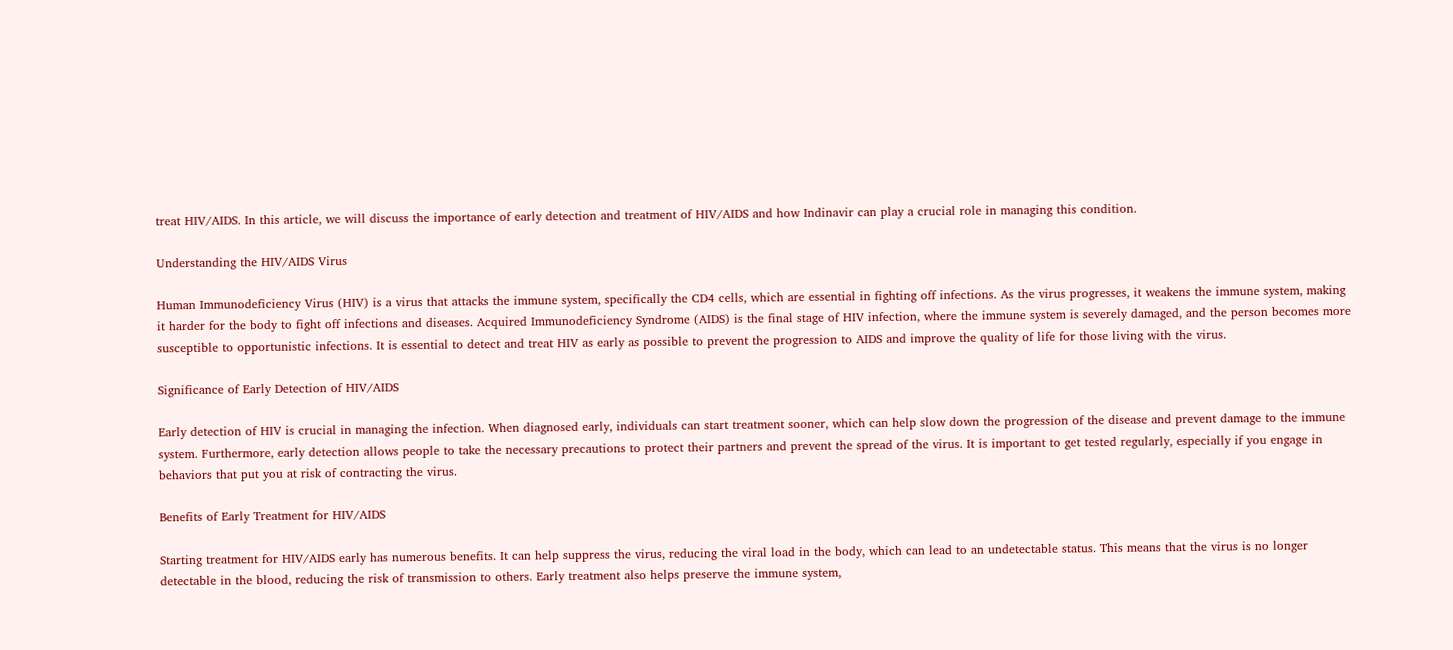treat HIV/AIDS. In this article, we will discuss the importance of early detection and treatment of HIV/AIDS and how Indinavir can play a crucial role in managing this condition.

Understanding the HIV/AIDS Virus

Human Immunodeficiency Virus (HIV) is a virus that attacks the immune system, specifically the CD4 cells, which are essential in fighting off infections. As the virus progresses, it weakens the immune system, making it harder for the body to fight off infections and diseases. Acquired Immunodeficiency Syndrome (AIDS) is the final stage of HIV infection, where the immune system is severely damaged, and the person becomes more susceptible to opportunistic infections. It is essential to detect and treat HIV as early as possible to prevent the progression to AIDS and improve the quality of life for those living with the virus.

Significance of Early Detection of HIV/AIDS

Early detection of HIV is crucial in managing the infection. When diagnosed early, individuals can start treatment sooner, which can help slow down the progression of the disease and prevent damage to the immune system. Furthermore, early detection allows people to take the necessary precautions to protect their partners and prevent the spread of the virus. It is important to get tested regularly, especially if you engage in behaviors that put you at risk of contracting the virus.

Benefits of Early Treatment for HIV/AIDS

Starting treatment for HIV/AIDS early has numerous benefits. It can help suppress the virus, reducing the viral load in the body, which can lead to an undetectable status. This means that the virus is no longer detectable in the blood, reducing the risk of transmission to others. Early treatment also helps preserve the immune system,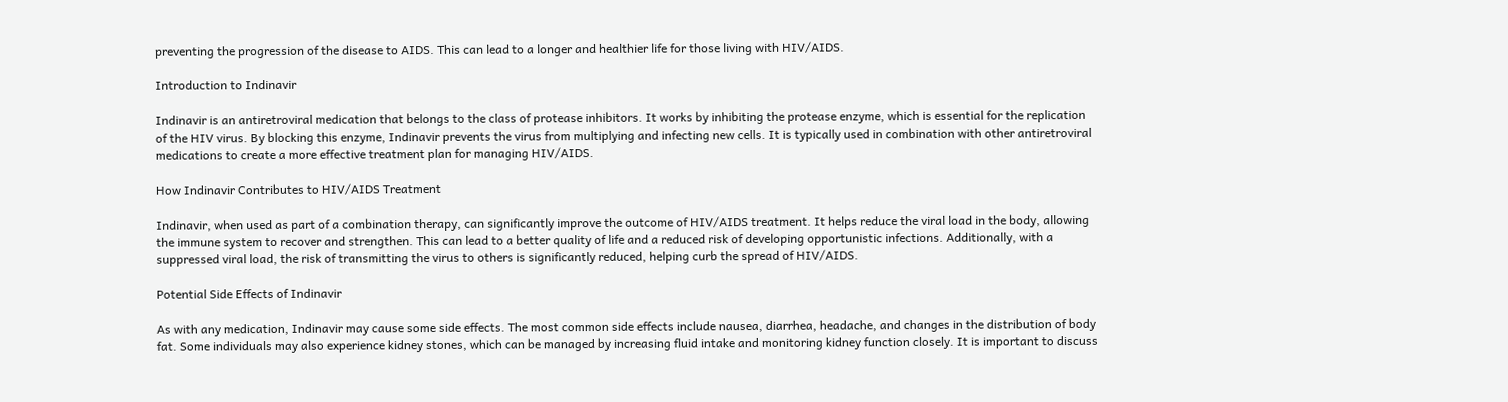preventing the progression of the disease to AIDS. This can lead to a longer and healthier life for those living with HIV/AIDS.

Introduction to Indinavir

Indinavir is an antiretroviral medication that belongs to the class of protease inhibitors. It works by inhibiting the protease enzyme, which is essential for the replication of the HIV virus. By blocking this enzyme, Indinavir prevents the virus from multiplying and infecting new cells. It is typically used in combination with other antiretroviral medications to create a more effective treatment plan for managing HIV/AIDS.

How Indinavir Contributes to HIV/AIDS Treatment

Indinavir, when used as part of a combination therapy, can significantly improve the outcome of HIV/AIDS treatment. It helps reduce the viral load in the body, allowing the immune system to recover and strengthen. This can lead to a better quality of life and a reduced risk of developing opportunistic infections. Additionally, with a suppressed viral load, the risk of transmitting the virus to others is significantly reduced, helping curb the spread of HIV/AIDS.

Potential Side Effects of Indinavir

As with any medication, Indinavir may cause some side effects. The most common side effects include nausea, diarrhea, headache, and changes in the distribution of body fat. Some individuals may also experience kidney stones, which can be managed by increasing fluid intake and monitoring kidney function closely. It is important to discuss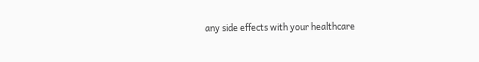any side effects with your healthcare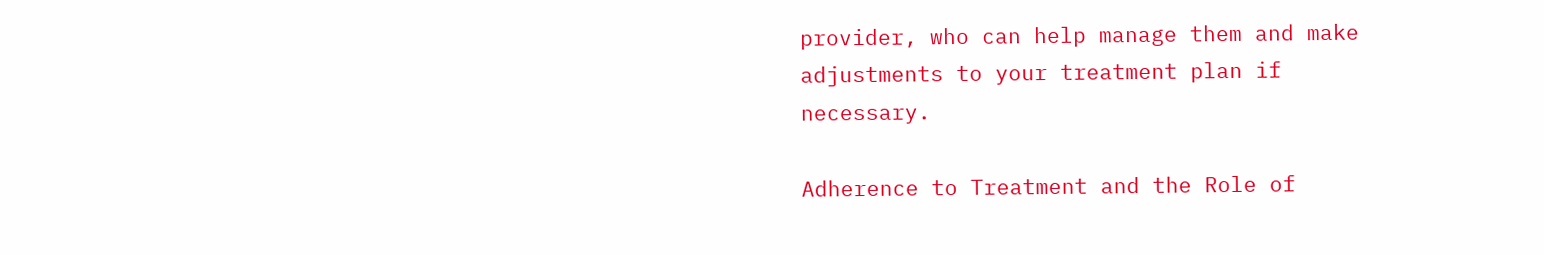provider, who can help manage them and make adjustments to your treatment plan if necessary.

Adherence to Treatment and the Role of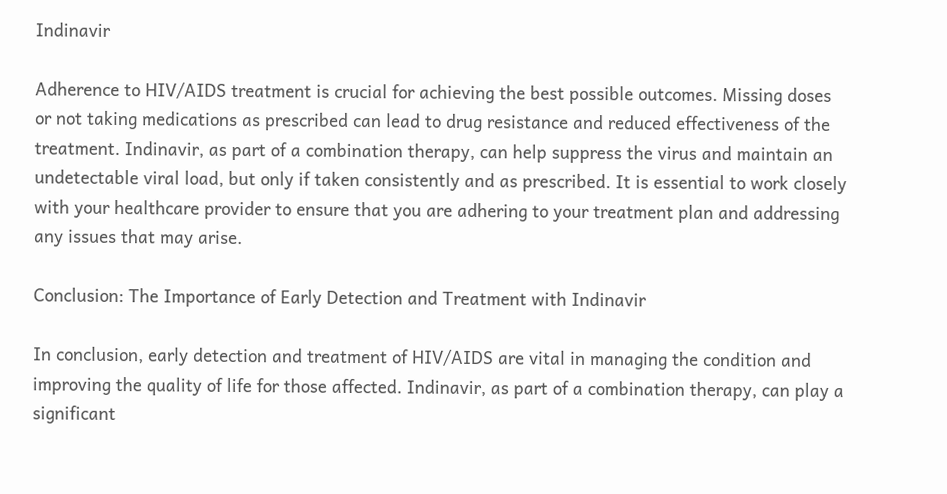Indinavir

Adherence to HIV/AIDS treatment is crucial for achieving the best possible outcomes. Missing doses or not taking medications as prescribed can lead to drug resistance and reduced effectiveness of the treatment. Indinavir, as part of a combination therapy, can help suppress the virus and maintain an undetectable viral load, but only if taken consistently and as prescribed. It is essential to work closely with your healthcare provider to ensure that you are adhering to your treatment plan and addressing any issues that may arise.

Conclusion: The Importance of Early Detection and Treatment with Indinavir

In conclusion, early detection and treatment of HIV/AIDS are vital in managing the condition and improving the quality of life for those affected. Indinavir, as part of a combination therapy, can play a significant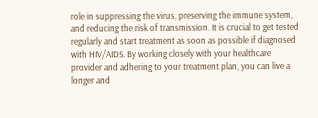role in suppressing the virus, preserving the immune system, and reducing the risk of transmission. It is crucial to get tested regularly and start treatment as soon as possible if diagnosed with HIV/AIDS. By working closely with your healthcare provider and adhering to your treatment plan, you can live a longer and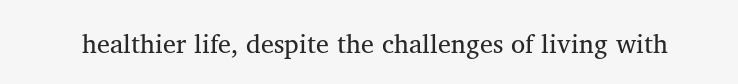healthier life, despite the challenges of living with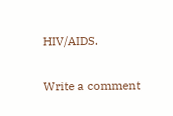HIV/AIDS.

Write a comment